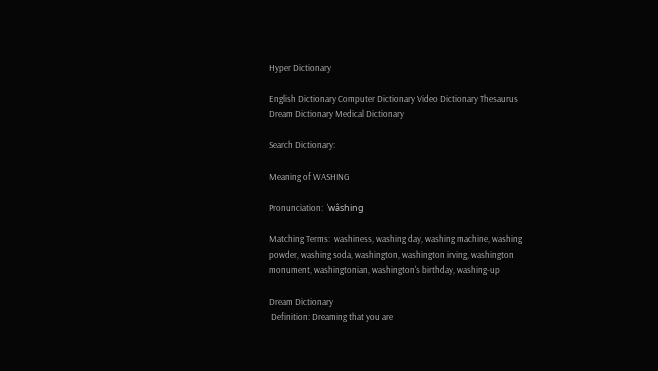Hyper Dictionary

English Dictionary Computer Dictionary Video Dictionary Thesaurus Dream Dictionary Medical Dictionary

Search Dictionary:

Meaning of WASHING

Pronunciation:  'wâshing

Matching Terms:  washiness, washing day, washing machine, washing powder, washing soda, washington, washington irving, washington monument, washingtonian, washington's birthday, washing-up

Dream Dictionary
 Definition: Dreaming that you are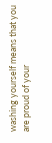washing yourself means that you are proud of your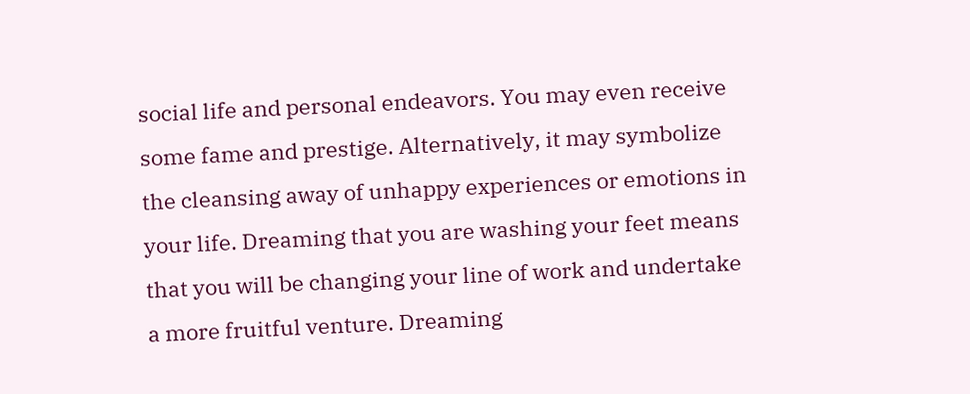social life and personal endeavors. You may even receive some fame and prestige. Alternatively, it may symbolize the cleansing away of unhappy experiences or emotions in your life. Dreaming that you are washing your feet means that you will be changing your line of work and undertake a more fruitful venture. Dreaming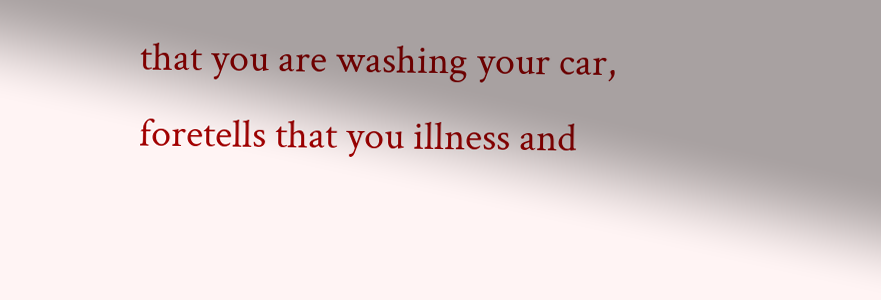that you are washing your car, foretells that you illness and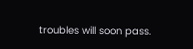troubles will soon pass.